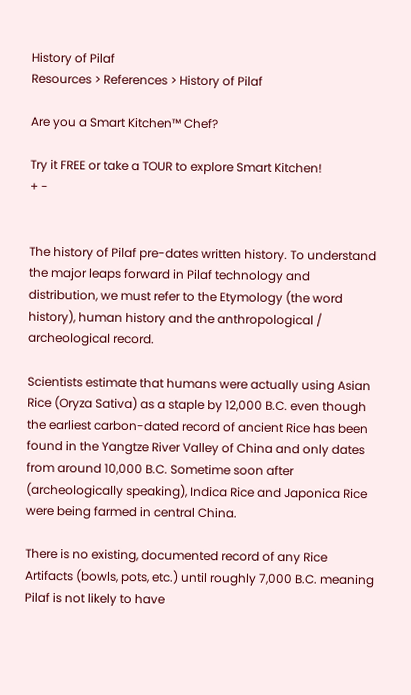History of Pilaf
Resources > References > History of Pilaf

Are you a Smart Kitchen™ Chef?

Try it FREE or take a TOUR to explore Smart Kitchen!
+ -


The history of Pilaf pre-dates written history. To understand the major leaps forward in Pilaf technology and distribution, we must refer to the Etymology (the word history), human history and the anthropological / archeological record.

Scientists estimate that humans were actually using Asian Rice (Oryza Sativa) as a staple by 12,000 B.C. even though the earliest carbon-dated record of ancient Rice has been found in the Yangtze River Valley of China and only dates from around 10,000 B.C. Sometime soon after (archeologically speaking), Indica Rice and Japonica Rice were being farmed in central China.

There is no existing, documented record of any Rice Artifacts (bowls, pots, etc.) until roughly 7,000 B.C. meaning Pilaf is not likely to have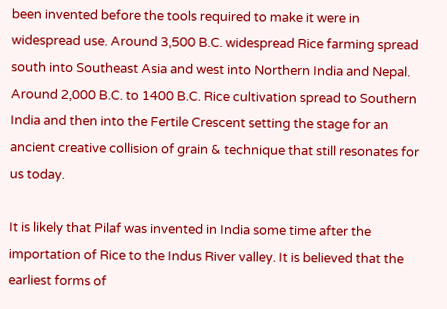been invented before the tools required to make it were in widespread use. Around 3,500 B.C. widespread Rice farming spread south into Southeast Asia and west into Northern India and Nepal. Around 2,000 B.C. to 1400 B.C. Rice cultivation spread to Southern India and then into the Fertile Crescent setting the stage for an ancient creative collision of grain & technique that still resonates for us today.

It is likely that Pilaf was invented in India some time after the importation of Rice to the Indus River valley. It is believed that the earliest forms of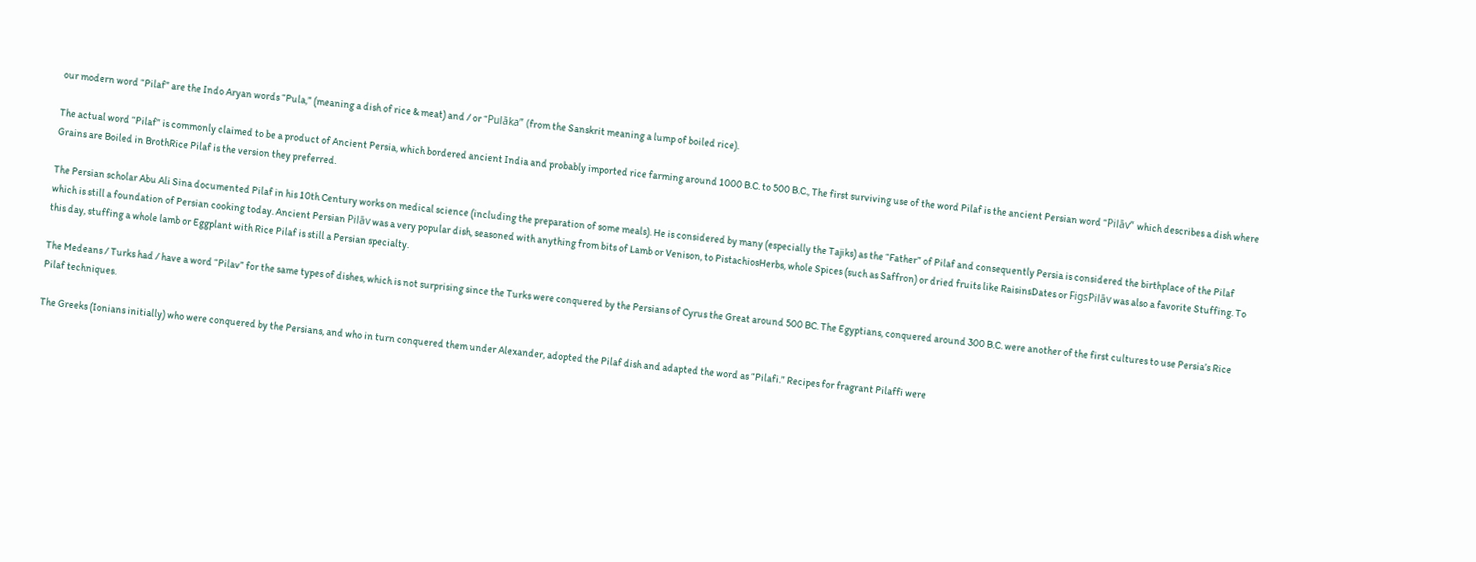our modern word “Pilaf” are the Indo Aryan words “Pula,” (meaning a dish of rice & meat) and / or “Pulāka” (from the Sanskrit meaning a lump of boiled rice).

The actual word “Pilaf” is commonly claimed to be a product of Ancient Persia, which bordered ancient India and probably imported rice farming around 1000 B.C. to 500 B.C., The first surviving use of the word Pilaf is the ancient Persian word “Pilāv” which describes a dish where Grains are Boiled in BrothRice Pilaf is the version they preferred.

The Persian scholar Abu Ali Sina documented Pilaf in his 10th Century works on medical science (including the preparation of some meals). He is considered by many (especially the Tajiks) as the “Father” of Pilaf and consequently Persia is considered the birthplace of the Pilaf which is still a foundation of Persian cooking today. Ancient Persian Pilāv was a very popular dish, seasoned with anything from bits of Lamb or Venison, to PistachiosHerbs, whole Spices (such as Saffron) or dried fruits like RaisinsDates or FigsPilāv was also a favorite Stuffing. To this day, stuffing a whole lamb or Eggplant with Rice Pilaf is still a Persian specialty.

The Medeans / Turks had / have a word “Pilav” for the same types of dishes, which is not surprising since the Turks were conquered by the Persians of Cyrus the Great around 500 BC. The Egyptians, conquered around 300 B.C. were another of the first cultures to use Persia’s Rice Pilaf techniques.

The Greeks (Ionians initially) who were conquered by the Persians, and who in turn conquered them under Alexander, adopted the Pilaf dish and adapted the word as “Pilafi.” Recipes for fragrant Pilaffi were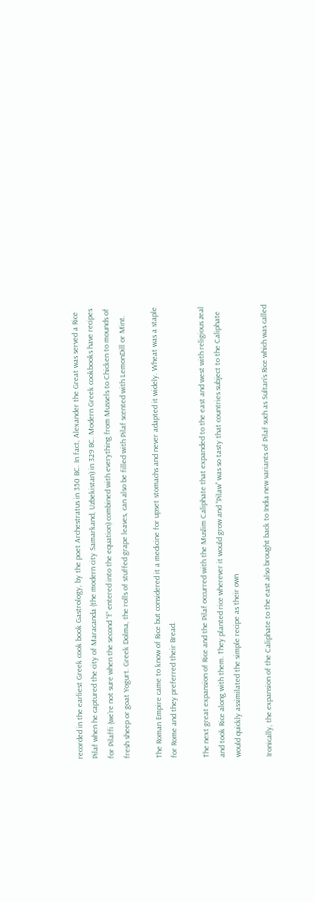recorded in the earliest Greek cook book Gastrology, by the poet Archestratus in 350 BC. In fact, Alexander the Great was served a Rice Pilaf when he captured the city of Maracanda (the modern city Samarkand, Uzbekistan) in 329 BC. Modern Greek cookbooks have recipes for Pilaffi (we’re not sure when the second “f” entered into the equation) combined with everything from Mussels to Chicken to mounds of fresh sheep or goat Yogurt. Greek Dolma, the rolls of stuffed grape leaves, can also be filled with Pilaf scented with LemonDill or Mint.

The Roman Empire came to know of Rice but considered it a medicine for upset stomachs and never adapted it widely. Wheat was a staple for Rome and they preferred their Bread.

The next great expansion of Rice and the Pilaf occurred with the Muslim Caliphate that expanded to the east and west with religious zeal and took Rice along with them. They planted rice wherever it would grow and “Pilaw” was so tasty that countries subject to the Caliphate would quickly assimilated the simple recipe as their own

Ironically, the expansion of the Caliphate to the east also brought back to India new variants of Pilaf such as Sultan’s Rice which was called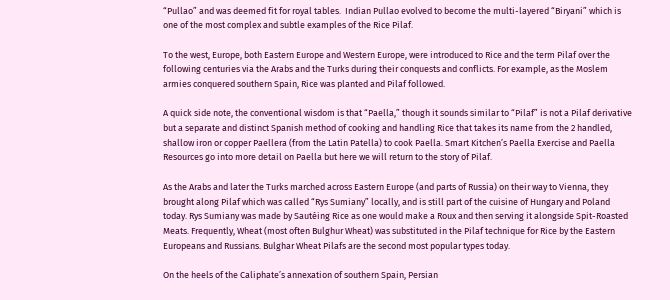“Pullao” and was deemed fit for royal tables.  Indian Pullao evolved to become the multi-layered “Biryani” which is one of the most complex and subtle examples of the Rice Pilaf.

To the west, Europe, both Eastern Europe and Western Europe, were introduced to Rice and the term Pilaf over the following centuries via the Arabs and the Turks during their conquests and conflicts. For example, as the Moslem armies conquered southern Spain, Rice was planted and Pilaf followed.

A quick side note, the conventional wisdom is that “Paella,” though it sounds similar to “Pilaf” is not a Pilaf derivative but a separate and distinct Spanish method of cooking and handling Rice that takes its name from the 2 handled, shallow iron or copper Paellera (from the Latin Patella) to cook Paella. Smart Kitchen’s Paella Exercise and Paella Resources go into more detail on Paella but here we will return to the story of Pilaf.

As the Arabs and later the Turks marched across Eastern Europe (and parts of Russia) on their way to Vienna, they brought along Pilaf which was called “Rys Sumiany” locally, and is still part of the cuisine of Hungary and Poland today. Rys Sumiany was made by Sautéing Rice as one would make a Roux and then serving it alongside Spit-Roasted Meats. Frequently, Wheat (most often Bulghur Wheat) was substituted in the Pilaf technique for Rice by the Eastern Europeans and Russians. Bulghar Wheat Pilafs are the second most popular types today.

On the heels of the Caliphate’s annexation of southern Spain, Persian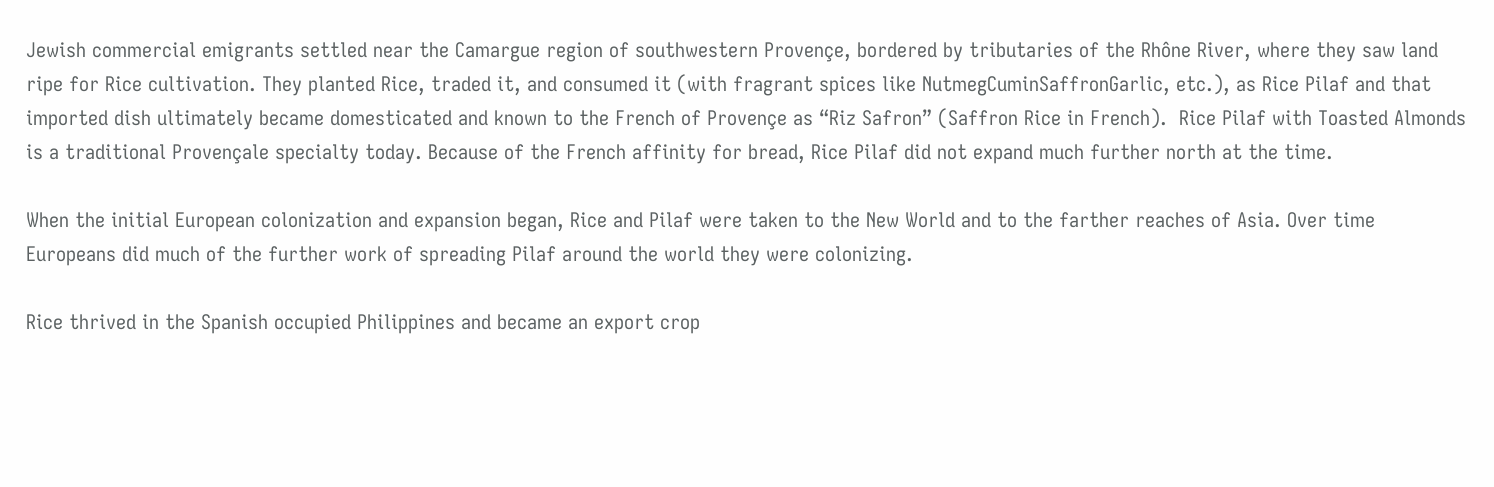Jewish commercial emigrants settled near the Camargue region of southwestern Provençe, bordered by tributaries of the Rhône River, where they saw land ripe for Rice cultivation. They planted Rice, traded it, and consumed it (with fragrant spices like NutmegCuminSaffronGarlic, etc.), as Rice Pilaf and that imported dish ultimately became domesticated and known to the French of Provençe as “Riz Safron” (Saffron Rice in French).  Rice Pilaf with Toasted Almonds is a traditional Provençale specialty today. Because of the French affinity for bread, Rice Pilaf did not expand much further north at the time.

When the initial European colonization and expansion began, Rice and Pilaf were taken to the New World and to the farther reaches of Asia. Over time Europeans did much of the further work of spreading Pilaf around the world they were colonizing.

Rice thrived in the Spanish occupied Philippines and became an export crop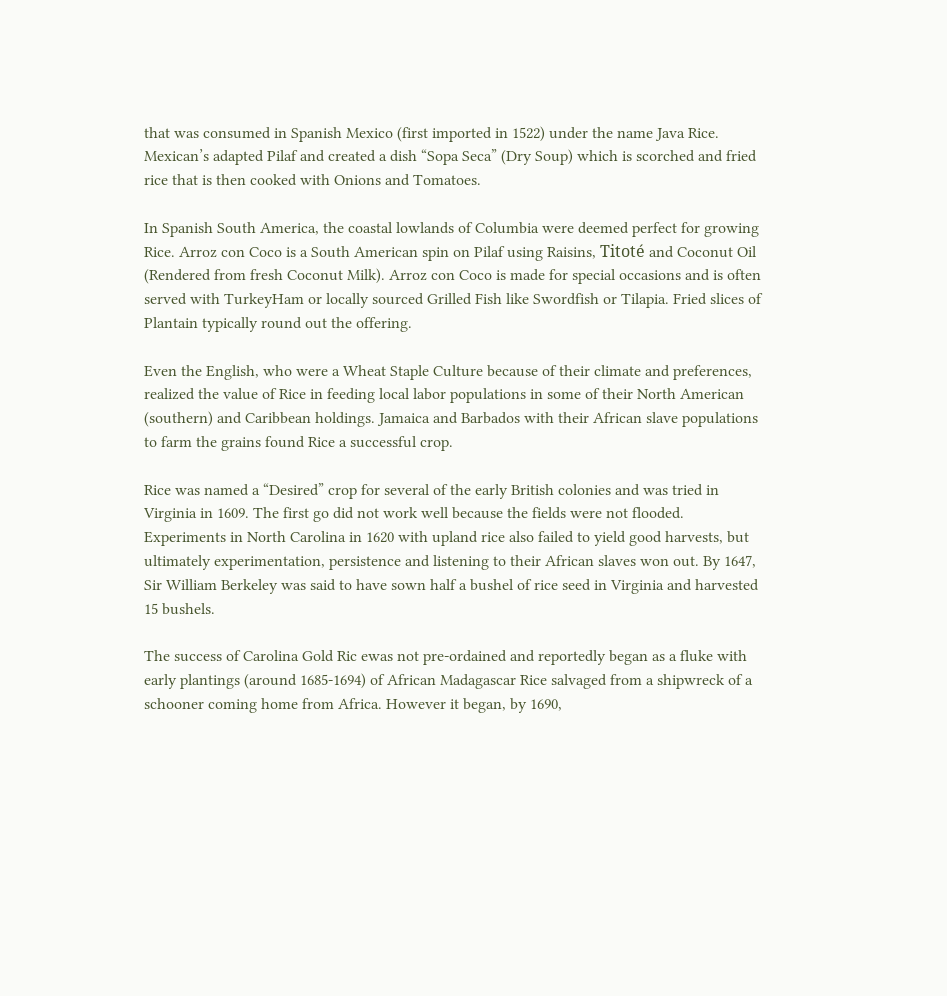that was consumed in Spanish Mexico (first imported in 1522) under the name Java Rice. Mexican’s adapted Pilaf and created a dish “Sopa Seca” (Dry Soup) which is scorched and fried rice that is then cooked with Onions and Tomatoes.

In Spanish South America, the coastal lowlands of Columbia were deemed perfect for growing Rice. Arroz con Coco is a South American spin on Pilaf using Raisins, Titoté and Coconut Oil (Rendered from fresh Coconut Milk). Arroz con Coco is made for special occasions and is often served with TurkeyHam or locally sourced Grilled Fish like Swordfish or Tilapia. Fried slices of Plantain typically round out the offering.

Even the English, who were a Wheat Staple Culture because of their climate and preferences, realized the value of Rice in feeding local labor populations in some of their North American (southern) and Caribbean holdings. Jamaica and Barbados with their African slave populations to farm the grains found Rice a successful crop.

Rice was named a “Desired” crop for several of the early British colonies and was tried in Virginia in 1609. The first go did not work well because the fields were not flooded. Experiments in North Carolina in 1620 with upland rice also failed to yield good harvests, but ultimately experimentation, persistence and listening to their African slaves won out. By 1647, Sir William Berkeley was said to have sown half a bushel of rice seed in Virginia and harvested 15 bushels.

The success of Carolina Gold Ric ewas not pre-ordained and reportedly began as a fluke with early plantings (around 1685-1694) of African Madagascar Rice salvaged from a shipwreck of a schooner coming home from Africa. However it began, by 1690,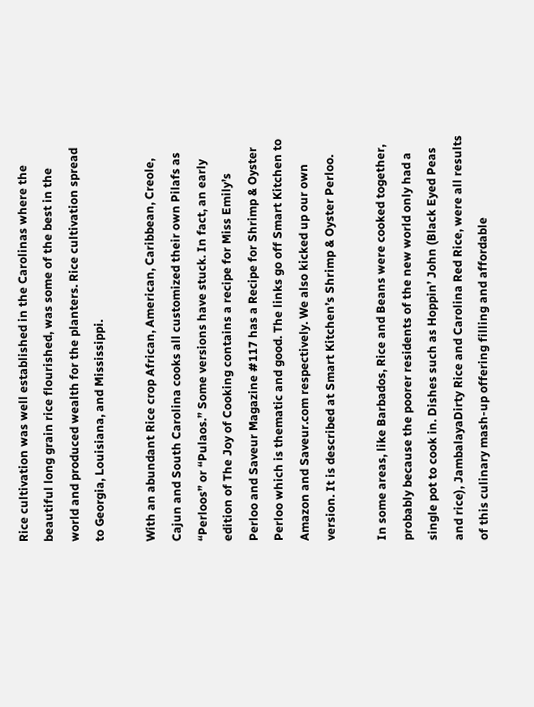Rice cultivation was well established in the Carolinas where the beautiful long grain rice flourished, was some of the best in the world and produced wealth for the planters. Rice cultivation spread to Georgia, Louisiana, and Mississippi.

With an abundant Rice crop African, American, Caribbean, Creole, Cajun and South Carolina cooks all customized their own Pilafs as “Perloos” or “Pulaos.” Some versions have stuck. In fact, an early edition of The Joy of Cooking contains a recipe for Miss Emily’s Perloo and Saveur Magazine #117 has a Recipe for Shrimp & Oyster Perloo which is thematic and good. The links go off Smart Kitchen to Amazon and Saveur.com respectively. We also kicked up our own version. It is described at Smart Kitchen’s Shrimp & Oyster Perloo.

In some areas, like Barbados, Rice and Beans were cooked together, probably because the poorer residents of the new world only had a single pot to cook in. Dishes such as Hoppin’ John (Black Eyed Peas and rice), JambalayaDirty Rice and Carolina Red Rice, were all results of this culinary mash-up offering filling and affordable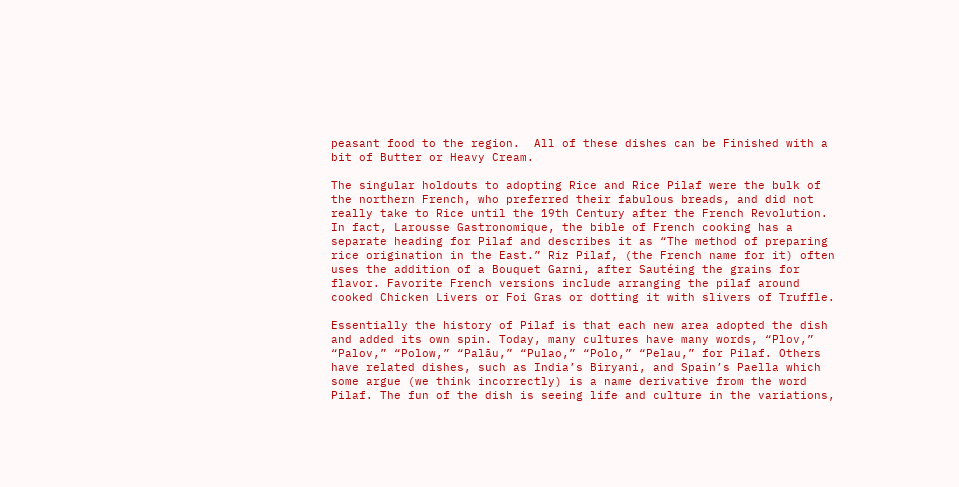peasant food to the region.  All of these dishes can be Finished with a bit of Butter or Heavy Cream.

The singular holdouts to adopting Rice and Rice Pilaf were the bulk of the northern French, who preferred their fabulous breads, and did not really take to Rice until the 19th Century after the French Revolution. In fact, Larousse Gastronomique, the bible of French cooking has a separate heading for Pilaf and describes it as “The method of preparing rice origination in the East.” Riz Pilaf, (the French name for it) often uses the addition of a Bouquet Garni, after Sautéing the grains for flavor. Favorite French versions include arranging the pilaf around cooked Chicken Livers or Foi Gras or dotting it with slivers of Truffle.

Essentially the history of Pilaf is that each new area adopted the dish and added its own spin. Today, many cultures have many words, “Plov,” “Palov,” “Polow,” “Palāu,” “Pulao,” “Polo,” “Pelau,” for Pilaf. Others have related dishes, such as India’s Biryani, and Spain’s Paella which some argue (we think incorrectly) is a name derivative from the word Pilaf. The fun of the dish is seeing life and culture in the variations,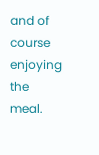and of course enjoying the meal.